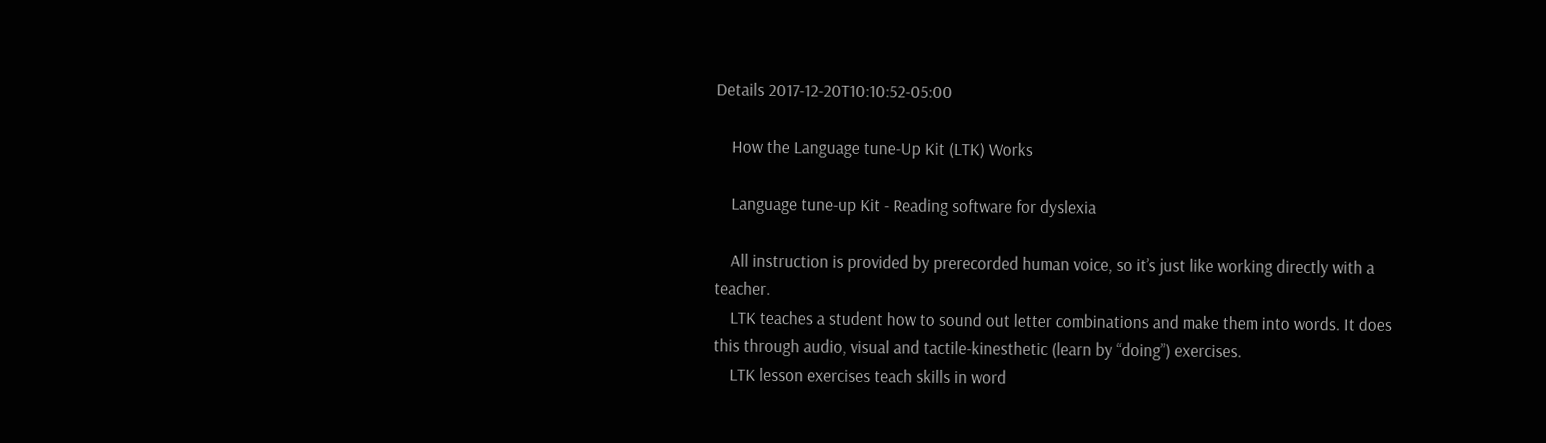Details 2017-12-20T10:10:52-05:00

    How the Language tune-Up Kit (LTK) Works

    Language tune-up Kit - Reading software for dyslexia

    All instruction is provided by prerecorded human voice, so it’s just like working directly with a teacher.
    LTK teaches a student how to sound out letter combinations and make them into words. It does this through audio, visual and tactile-kinesthetic (learn by “doing”) exercises.
    LTK lesson exercises teach skills in word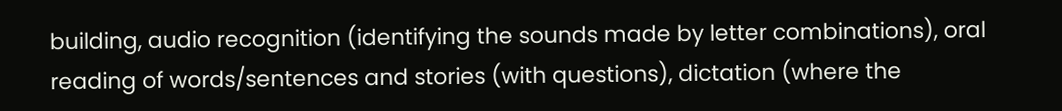building, audio recognition (identifying the sounds made by letter combinations), oral reading of words/sentences and stories (with questions), dictation (where the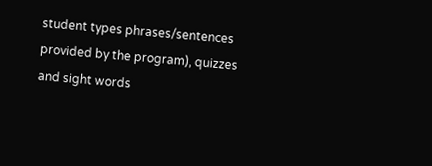student types phrases/sentences provided by the program), quizzes and sight words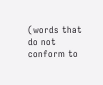(words that do not conform to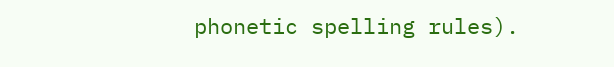phonetic spelling rules).